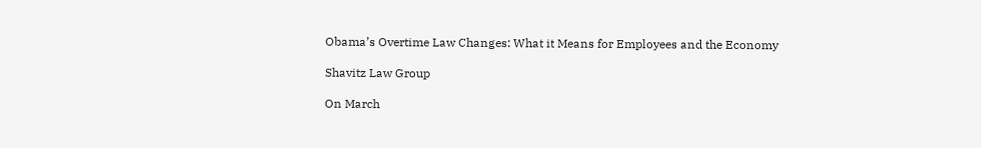Obama’s Overtime Law Changes: What it Means for Employees and the Economy

Shavitz Law Group

On March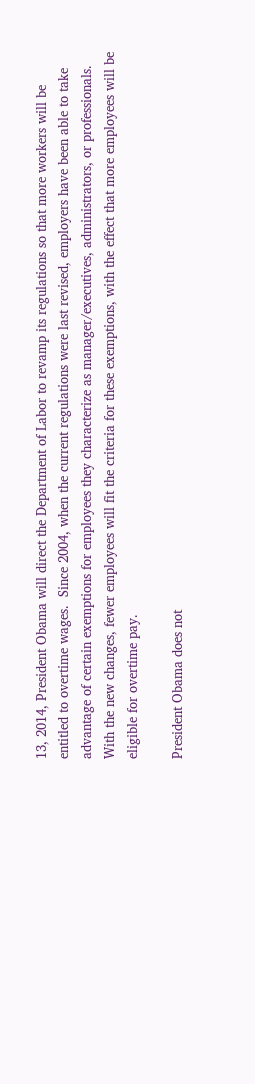13, 2014, President Obama will direct the Department of Labor to revamp its regulations so that more workers will be entitled to overtime wages.  Since 2004, when the current regulations were last revised, employers have been able to take advantage of certain exemptions for employees they characterize as manager/executives, administrators, or professionals.  With the new changes, fewer employees will fit the criteria for these exemptions, with the effect that more employees will be eligible for overtime pay.

President Obama does not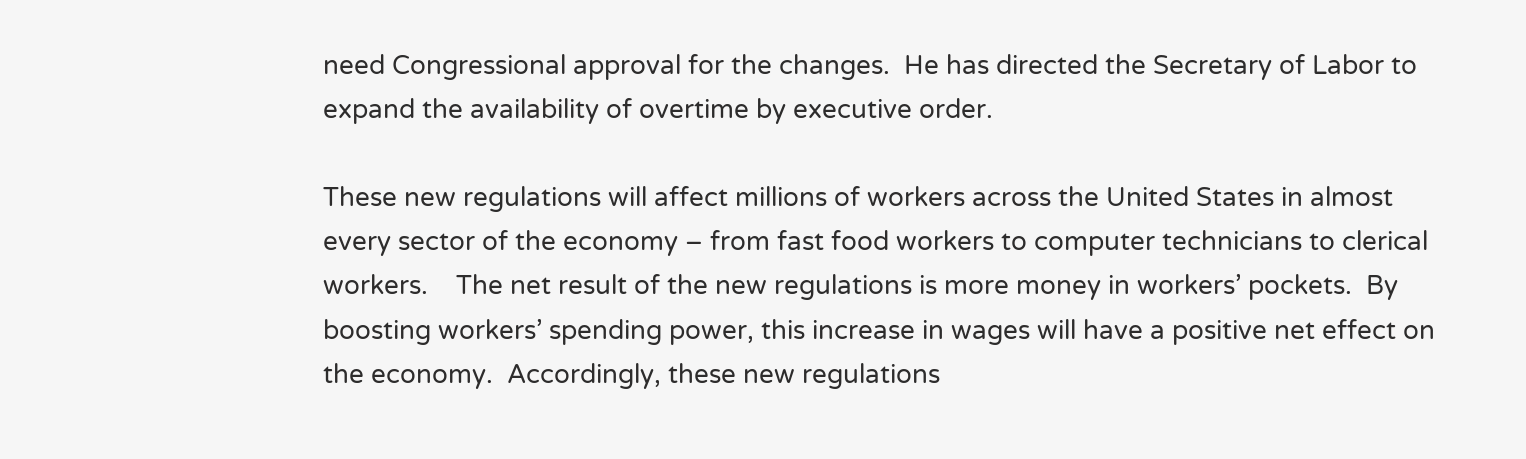need Congressional approval for the changes.  He has directed the Secretary of Labor to expand the availability of overtime by executive order.

These new regulations will affect millions of workers across the United States in almost every sector of the economy – from fast food workers to computer technicians to clerical workers.    The net result of the new regulations is more money in workers’ pockets.  By boosting workers’ spending power, this increase in wages will have a positive net effect on the economy.  Accordingly, these new regulations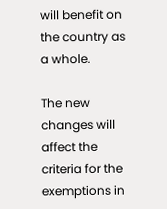will benefit on the country as a whole.

The new changes will affect the criteria for the exemptions in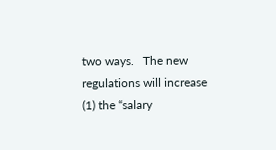two ways.   The new regulations will increase (1) the “salary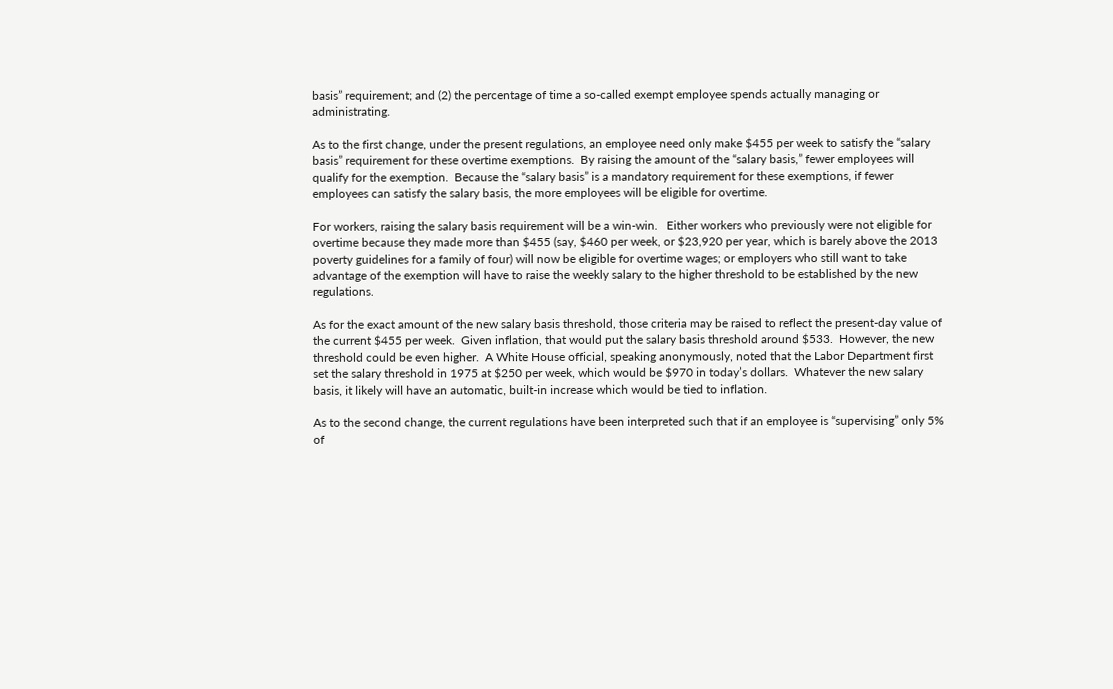basis” requirement; and (2) the percentage of time a so-called exempt employee spends actually managing or administrating.

As to the first change, under the present regulations, an employee need only make $455 per week to satisfy the “salary basis” requirement for these overtime exemptions.  By raising the amount of the “salary basis,” fewer employees will qualify for the exemption.  Because the “salary basis” is a mandatory requirement for these exemptions, if fewer employees can satisfy the salary basis, the more employees will be eligible for overtime.

For workers, raising the salary basis requirement will be a win-win.   Either workers who previously were not eligible for overtime because they made more than $455 (say, $460 per week, or $23,920 per year, which is barely above the 2013 poverty guidelines for a family of four) will now be eligible for overtime wages; or employers who still want to take advantage of the exemption will have to raise the weekly salary to the higher threshold to be established by the new regulations.

As for the exact amount of the new salary basis threshold, those criteria may be raised to reflect the present-day value of the current $455 per week.  Given inflation, that would put the salary basis threshold around $533.  However, the new threshold could be even higher.  A White House official, speaking anonymously, noted that the Labor Department first set the salary threshold in 1975 at $250 per week, which would be $970 in today’s dollars.  Whatever the new salary basis, it likely will have an automatic, built-in increase which would be tied to inflation.

As to the second change, the current regulations have been interpreted such that if an employee is “supervising” only 5% of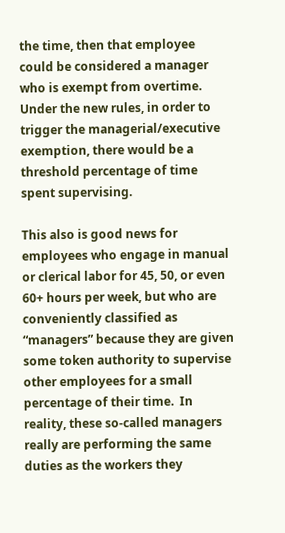the time, then that employee could be considered a manager who is exempt from overtime.  Under the new rules, in order to trigger the managerial/executive exemption, there would be a threshold percentage of time spent supervising.

This also is good news for employees who engage in manual or clerical labor for 45, 50, or even 60+ hours per week, but who are conveniently classified as “managers” because they are given some token authority to supervise other employees for a small percentage of their time.  In reality, these so-called managers really are performing the same duties as the workers they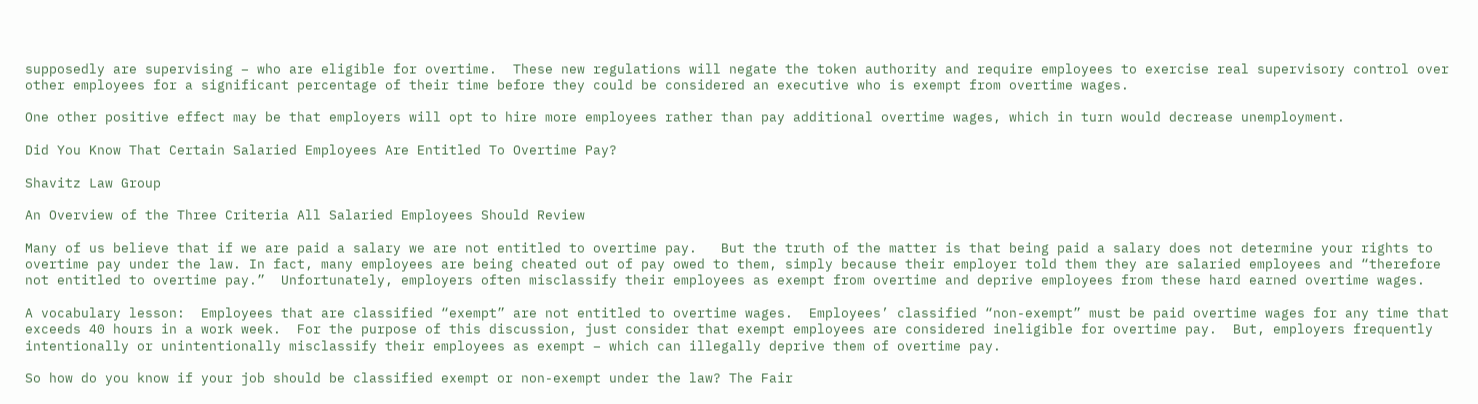supposedly are supervising – who are eligible for overtime.  These new regulations will negate the token authority and require employees to exercise real supervisory control over other employees for a significant percentage of their time before they could be considered an executive who is exempt from overtime wages.

One other positive effect may be that employers will opt to hire more employees rather than pay additional overtime wages, which in turn would decrease unemployment.

Did You Know That Certain Salaried Employees Are Entitled To Overtime Pay?

Shavitz Law Group

An Overview of the Three Criteria All Salaried Employees Should Review

Many of us believe that if we are paid a salary we are not entitled to overtime pay.   But the truth of the matter is that being paid a salary does not determine your rights to overtime pay under the law. In fact, many employees are being cheated out of pay owed to them, simply because their employer told them they are salaried employees and “therefore not entitled to overtime pay.”  Unfortunately, employers often misclassify their employees as exempt from overtime and deprive employees from these hard earned overtime wages.

A vocabulary lesson:  Employees that are classified “exempt” are not entitled to overtime wages.  Employees’ classified “non-exempt” must be paid overtime wages for any time that exceeds 40 hours in a work week.  For the purpose of this discussion, just consider that exempt employees are considered ineligible for overtime pay.  But, employers frequently intentionally or unintentionally misclassify their employees as exempt – which can illegally deprive them of overtime pay.

So how do you know if your job should be classified exempt or non-exempt under the law? The Fair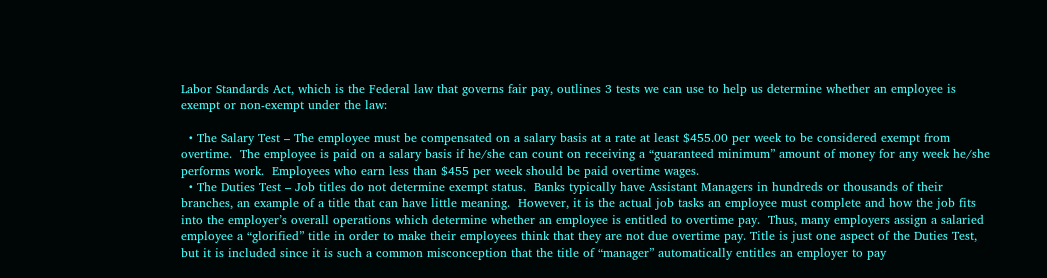Labor Standards Act, which is the Federal law that governs fair pay, outlines 3 tests we can use to help us determine whether an employee is exempt or non-exempt under the law:

  • The Salary Test – The employee must be compensated on a salary basis at a rate at least $455.00 per week to be considered exempt from overtime.  The employee is paid on a salary basis if he/she can count on receiving a “guaranteed minimum” amount of money for any week he/she performs work.  Employees who earn less than $455 per week should be paid overtime wages.
  • The Duties Test – Job titles do not determine exempt status.  Banks typically have Assistant Managers in hundreds or thousands of their branches, an example of a title that can have little meaning.  However, it is the actual job tasks an employee must complete and how the job fits into the employer’s overall operations which determine whether an employee is entitled to overtime pay.  Thus, many employers assign a salaried employee a “glorified” title in order to make their employees think that they are not due overtime pay. Title is just one aspect of the Duties Test, but it is included since it is such a common misconception that the title of “manager” automatically entitles an employer to pay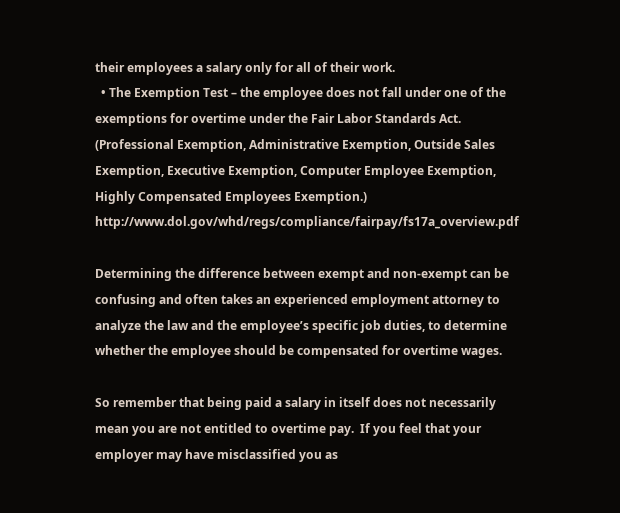their employees a salary only for all of their work.
  • The Exemption Test – the employee does not fall under one of the exemptions for overtime under the Fair Labor Standards Act.  (Professional Exemption, Administrative Exemption, Outside Sales Exemption, Executive Exemption, Computer Employee Exemption, Highly Compensated Employees Exemption.) http://www.dol.gov/whd/regs/compliance/fairpay/fs17a_overview.pdf

Determining the difference between exempt and non-exempt can be confusing and often takes an experienced employment attorney to analyze the law and the employee’s specific job duties, to determine whether the employee should be compensated for overtime wages.

So remember that being paid a salary in itself does not necessarily mean you are not entitled to overtime pay.  If you feel that your employer may have misclassified you as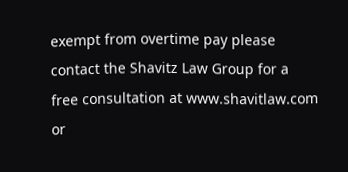exempt from overtime pay please contact the Shavitz Law Group for a free consultation at www.shavitlaw.com or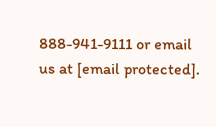888-941-9111 or email us at [email protected].